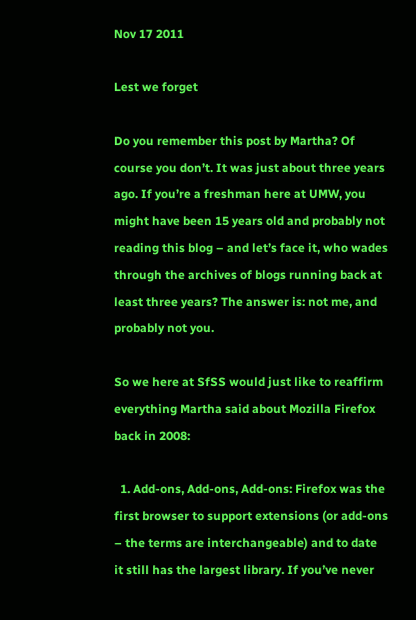Nov 17 2011

Lest we forget

Do you remember this post by Martha? Of course you don’t. It was just about three years ago. If you’re a freshman here at UMW, you might have been 15 years old and probably not reading this blog – and let’s face it, who wades through the archives of blogs running back at least three years? The answer is: not me, and probably not you.

So we here at SfSS would just like to reaffirm everything Martha said about Mozilla Firefox back in 2008:

  1. Add-ons, Add-ons, Add-ons: Firefox was the first browser to support extensions (or add-ons – the terms are interchangeable) and to date it still has the largest library. If you’ve never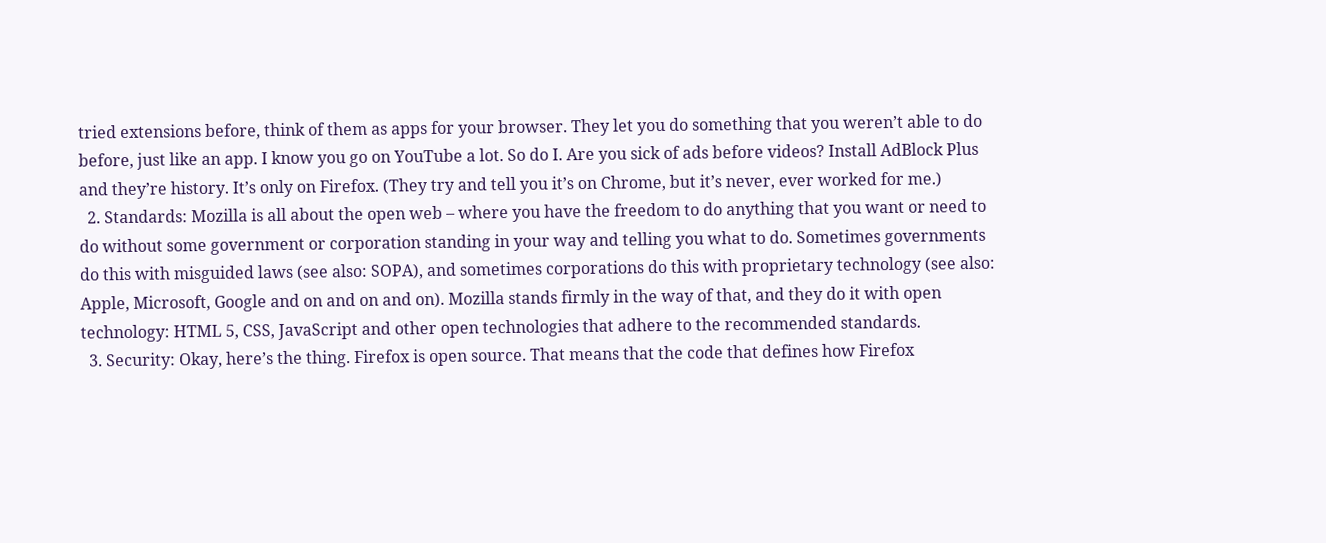tried extensions before, think of them as apps for your browser. They let you do something that you weren’t able to do before, just like an app. I know you go on YouTube a lot. So do I. Are you sick of ads before videos? Install AdBlock Plus and they’re history. It’s only on Firefox. (They try and tell you it’s on Chrome, but it’s never, ever worked for me.)
  2. Standards: Mozilla is all about the open web – where you have the freedom to do anything that you want or need to do without some government or corporation standing in your way and telling you what to do. Sometimes governments do this with misguided laws (see also: SOPA), and sometimes corporations do this with proprietary technology (see also: Apple, Microsoft, Google and on and on and on). Mozilla stands firmly in the way of that, and they do it with open technology: HTML 5, CSS, JavaScript and other open technologies that adhere to the recommended standards.
  3. Security: Okay, here’s the thing. Firefox is open source. That means that the code that defines how Firefox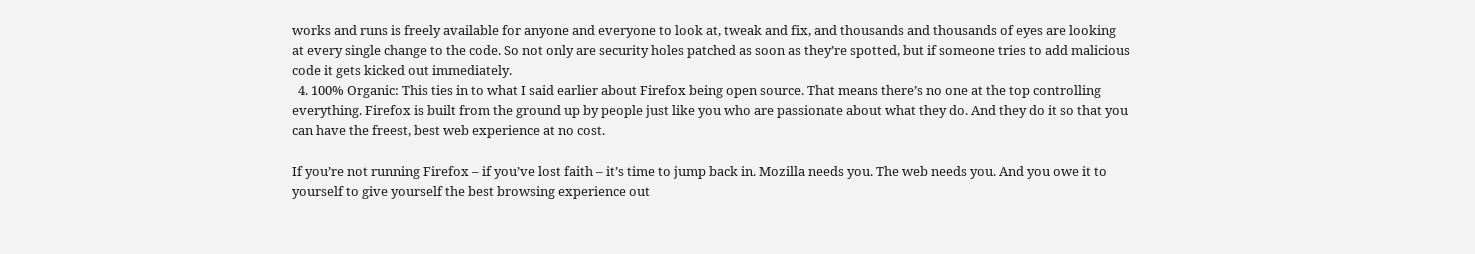works and runs is freely available for anyone and everyone to look at, tweak and fix, and thousands and thousands of eyes are looking at every single change to the code. So not only are security holes patched as soon as they’re spotted, but if someone tries to add malicious code it gets kicked out immediately.
  4. 100% Organic: This ties in to what I said earlier about Firefox being open source. That means there’s no one at the top controlling everything. Firefox is built from the ground up by people just like you who are passionate about what they do. And they do it so that you can have the freest, best web experience at no cost.

If you’re not running Firefox – if you’ve lost faith – it’s time to jump back in. Mozilla needs you. The web needs you. And you owe it to yourself to give yourself the best browsing experience out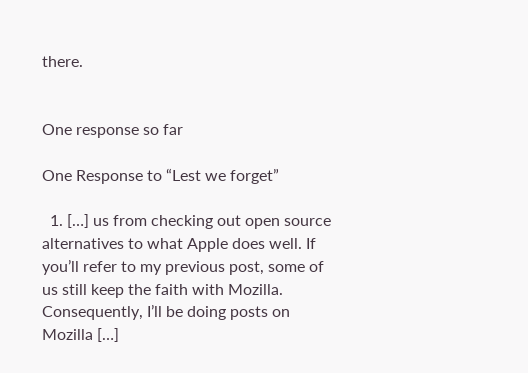there.


One response so far

One Response to “Lest we forget”

  1. […] us from checking out open source alternatives to what Apple does well. If you’ll refer to my previous post, some of us still keep the faith with Mozilla. Consequently, I’ll be doing posts on Mozilla […]